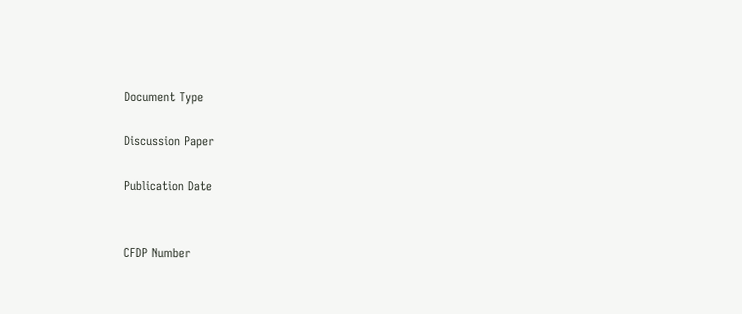Document Type

Discussion Paper

Publication Date


CFDP Number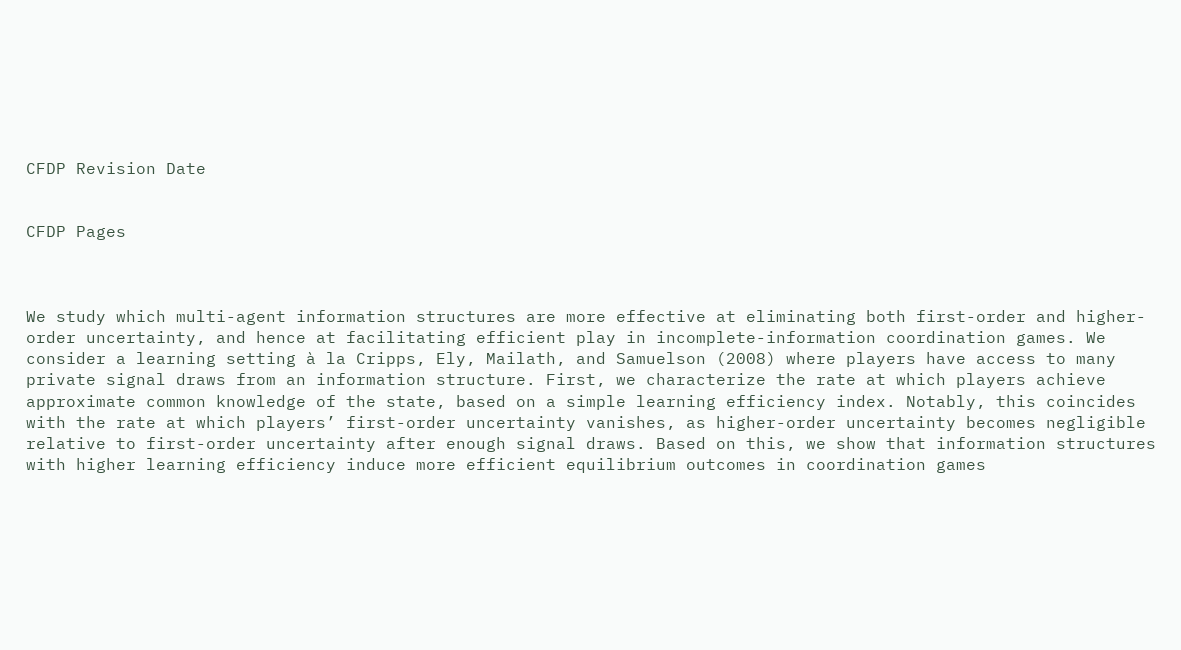CFDP Revision Date


CFDP Pages



We study which multi-agent information structures are more effective at eliminating both first-order and higher-order uncertainty, and hence at facilitating efficient play in incomplete-information coordination games. We consider a learning setting à la Cripps, Ely, Mailath, and Samuelson (2008) where players have access to many private signal draws from an information structure. First, we characterize the rate at which players achieve approximate common knowledge of the state, based on a simple learning efficiency index. Notably, this coincides with the rate at which players’ first-order uncertainty vanishes, as higher-order uncertainty becomes negligible relative to first-order uncertainty after enough signal draws. Based on this, we show that information structures with higher learning efficiency induce more efficient equilibrium outcomes in coordination games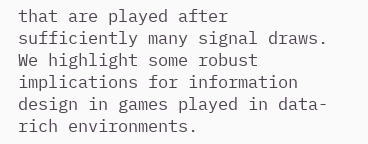that are played after sufficiently many signal draws. We highlight some robust implications for information design in games played in data-rich environments.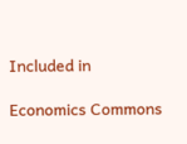Included in

Economics Commons